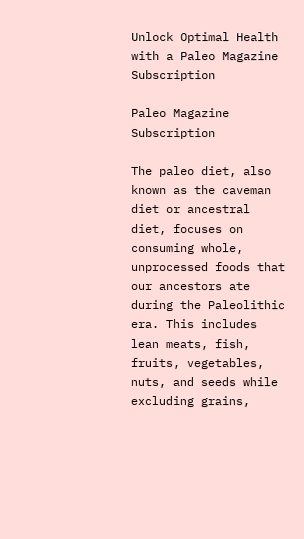Unlock Optimal Health with a Paleo Magazine Subscription

Paleo Magazine Subscription

The paleo diet, also known as the caveman diet or ancestral diet, focuses on consuming whole, unprocessed foods that our ancestors ate during the Paleolithic era. This includes lean meats, fish, fruits, vegetables, nuts, and seeds while excluding grains,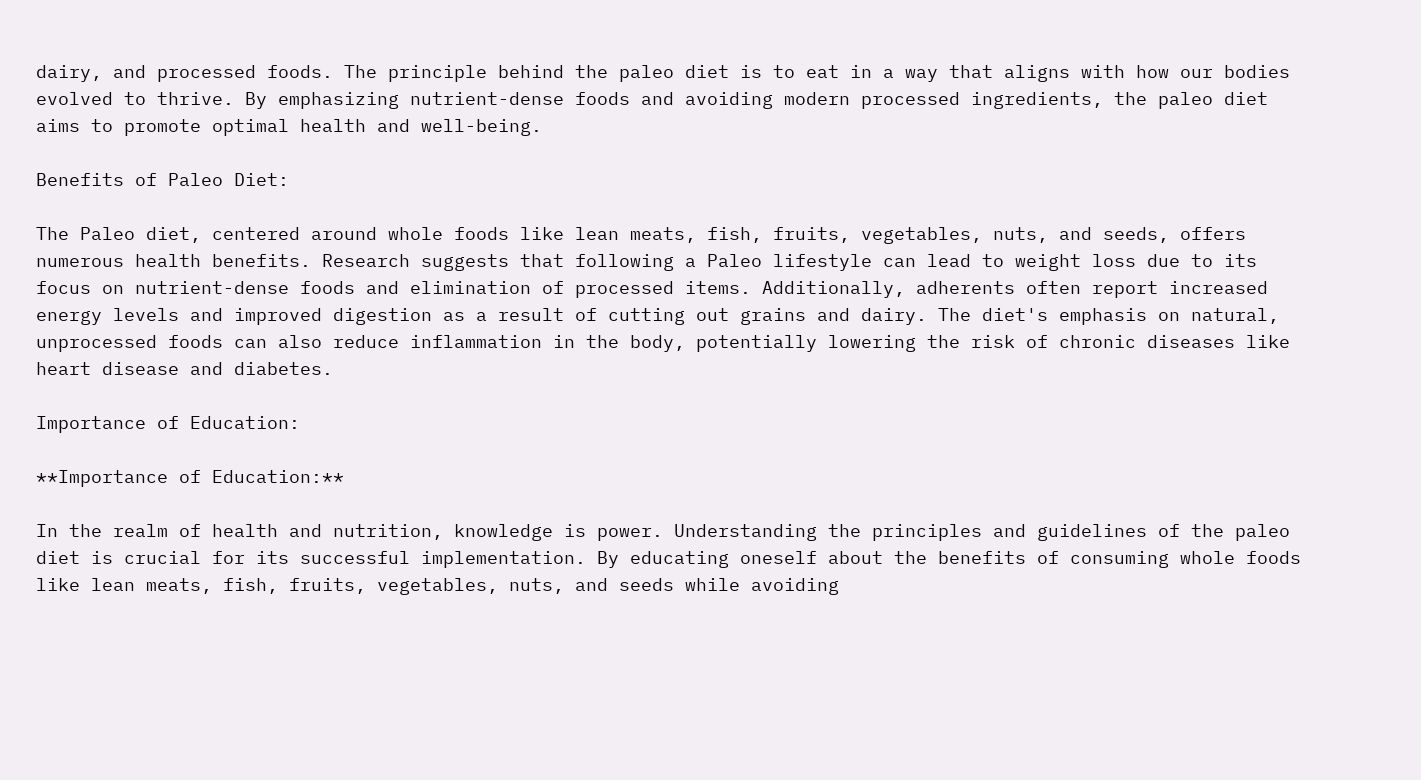dairy, and processed foods. The principle behind the paleo diet is to eat in a way that aligns with how our bodies evolved to thrive. By emphasizing nutrient-dense foods and avoiding modern processed ingredients, the paleo diet aims to promote optimal health and well-being.

Benefits of Paleo Diet:

The Paleo diet, centered around whole foods like lean meats, fish, fruits, vegetables, nuts, and seeds, offers numerous health benefits. Research suggests that following a Paleo lifestyle can lead to weight loss due to its focus on nutrient-dense foods and elimination of processed items. Additionally, adherents often report increased energy levels and improved digestion as a result of cutting out grains and dairy. The diet's emphasis on natural, unprocessed foods can also reduce inflammation in the body, potentially lowering the risk of chronic diseases like heart disease and diabetes.

Importance of Education:

**Importance of Education:**

In the realm of health and nutrition, knowledge is power. Understanding the principles and guidelines of the paleo diet is crucial for its successful implementation. By educating oneself about the benefits of consuming whole foods like lean meats, fish, fruits, vegetables, nuts, and seeds while avoiding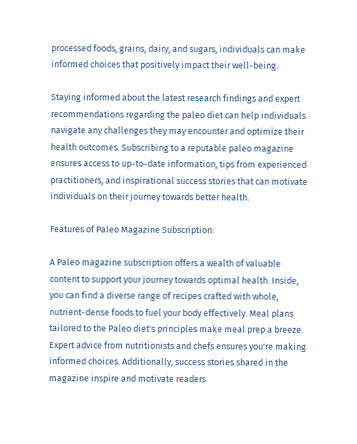processed foods, grains, dairy, and sugars, individuals can make informed choices that positively impact their well-being.

Staying informed about the latest research findings and expert recommendations regarding the paleo diet can help individuals navigate any challenges they may encounter and optimize their health outcomes. Subscribing to a reputable paleo magazine ensures access to up-to-date information, tips from experienced practitioners, and inspirational success stories that can motivate individuals on their journey towards better health.

Features of Paleo Magazine Subscription:

A Paleo magazine subscription offers a wealth of valuable content to support your journey towards optimal health. Inside, you can find a diverse range of recipes crafted with whole, nutrient-dense foods to fuel your body effectively. Meal plans tailored to the Paleo diet's principles make meal prep a breeze. Expert advice from nutritionists and chefs ensures you're making informed choices. Additionally, success stories shared in the magazine inspire and motivate readers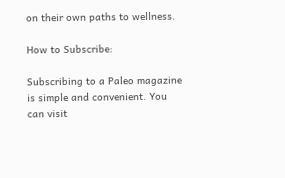on their own paths to wellness.

How to Subscribe:

Subscribing to a Paleo magazine is simple and convenient. You can visit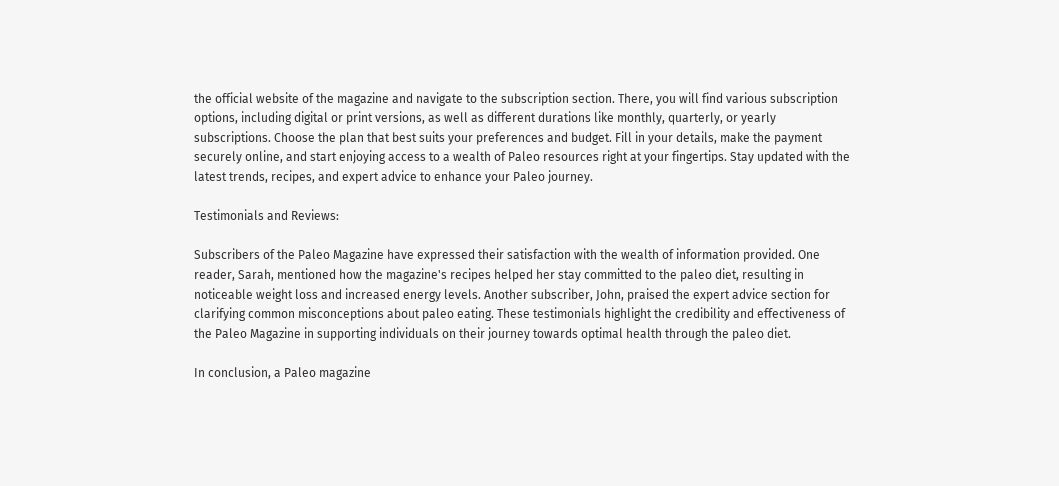the official website of the magazine and navigate to the subscription section. There, you will find various subscription options, including digital or print versions, as well as different durations like monthly, quarterly, or yearly subscriptions. Choose the plan that best suits your preferences and budget. Fill in your details, make the payment securely online, and start enjoying access to a wealth of Paleo resources right at your fingertips. Stay updated with the latest trends, recipes, and expert advice to enhance your Paleo journey.

Testimonials and Reviews:

Subscribers of the Paleo Magazine have expressed their satisfaction with the wealth of information provided. One reader, Sarah, mentioned how the magazine's recipes helped her stay committed to the paleo diet, resulting in noticeable weight loss and increased energy levels. Another subscriber, John, praised the expert advice section for clarifying common misconceptions about paleo eating. These testimonials highlight the credibility and effectiveness of the Paleo Magazine in supporting individuals on their journey towards optimal health through the paleo diet.

In conclusion, a Paleo magazine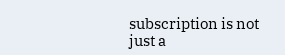subscription is not just a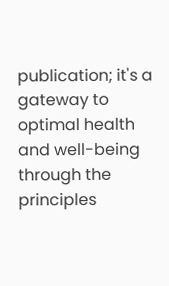publication; it's a gateway to optimal health and well-being through the principles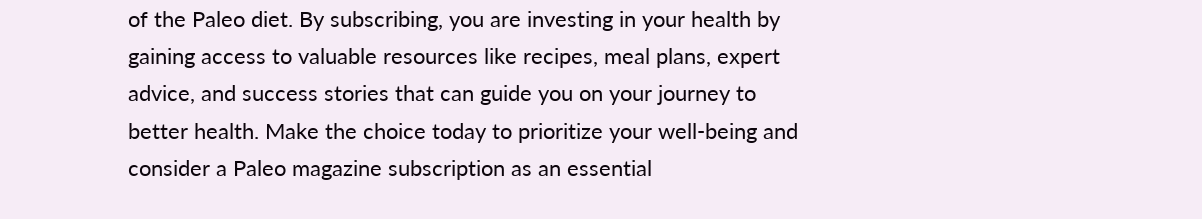of the Paleo diet. By subscribing, you are investing in your health by gaining access to valuable resources like recipes, meal plans, expert advice, and success stories that can guide you on your journey to better health. Make the choice today to prioritize your well-being and consider a Paleo magazine subscription as an essential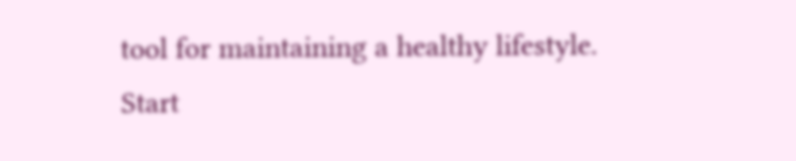tool for maintaining a healthy lifestyle. Start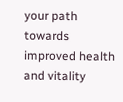your path towards improved health and vitality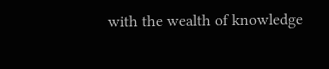with the wealth of knowledge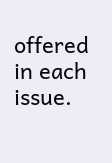offered in each issue.